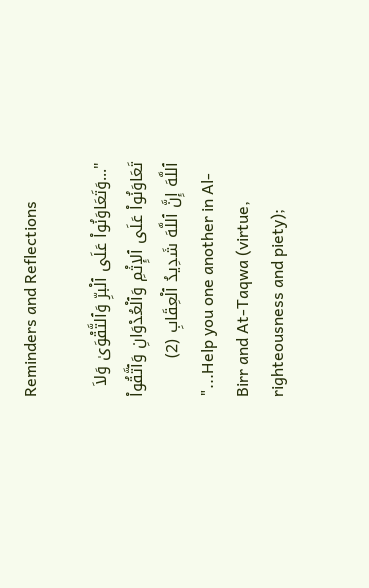Reminders and Reflections

"...وَتَعَاوَنُواْ عَلَى ٱلْبرِّ وَٱلتَّقْوَىٰ وَلاَ تَعَاوَنُواْ عَلَى ٱلإِثْمِ وَٱلْعُدْوَانِ وَٱتَّقُواْ ٱللَّهَ إِنَّ ٱللَّهَ شَدِيدُ ٱلْعِقَابِ (2)
"...Help you one another in Al-Birr and At-Taqwa (virtue, righteousness and piety);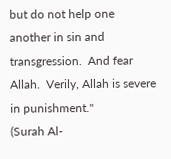but do not help one another in sin and transgression.  And fear Allah.  Verily, Allah is severe in punishment."
(Surah Al-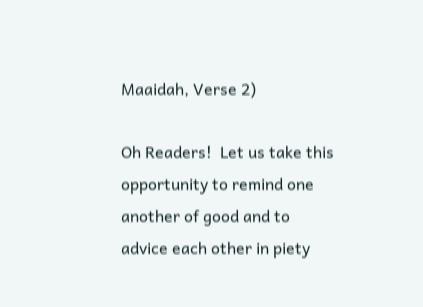Maaidah, Verse 2)

Oh Readers!  Let us take this opportunity to remind one another of good and to advice each other in piety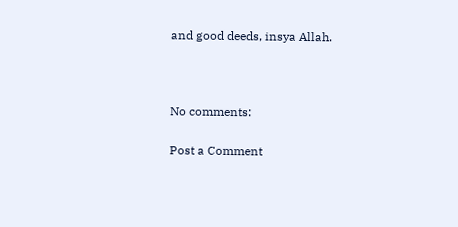and good deeds, insya Allah.



No comments:

Post a Comment